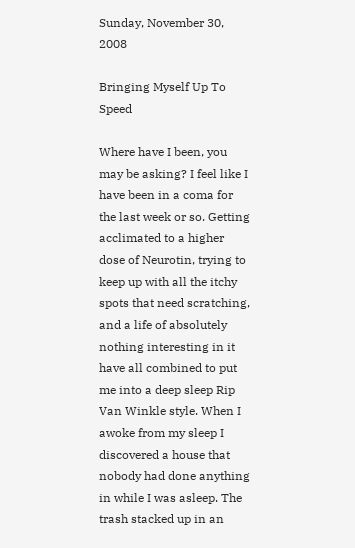Sunday, November 30, 2008

Bringing Myself Up To Speed

Where have I been, you may be asking? I feel like I have been in a coma for the last week or so. Getting acclimated to a higher dose of Neurotin, trying to keep up with all the itchy spots that need scratching, and a life of absolutely nothing interesting in it have all combined to put me into a deep sleep Rip Van Winkle style. When I awoke from my sleep I discovered a house that nobody had done anything in while I was asleep. The trash stacked up in an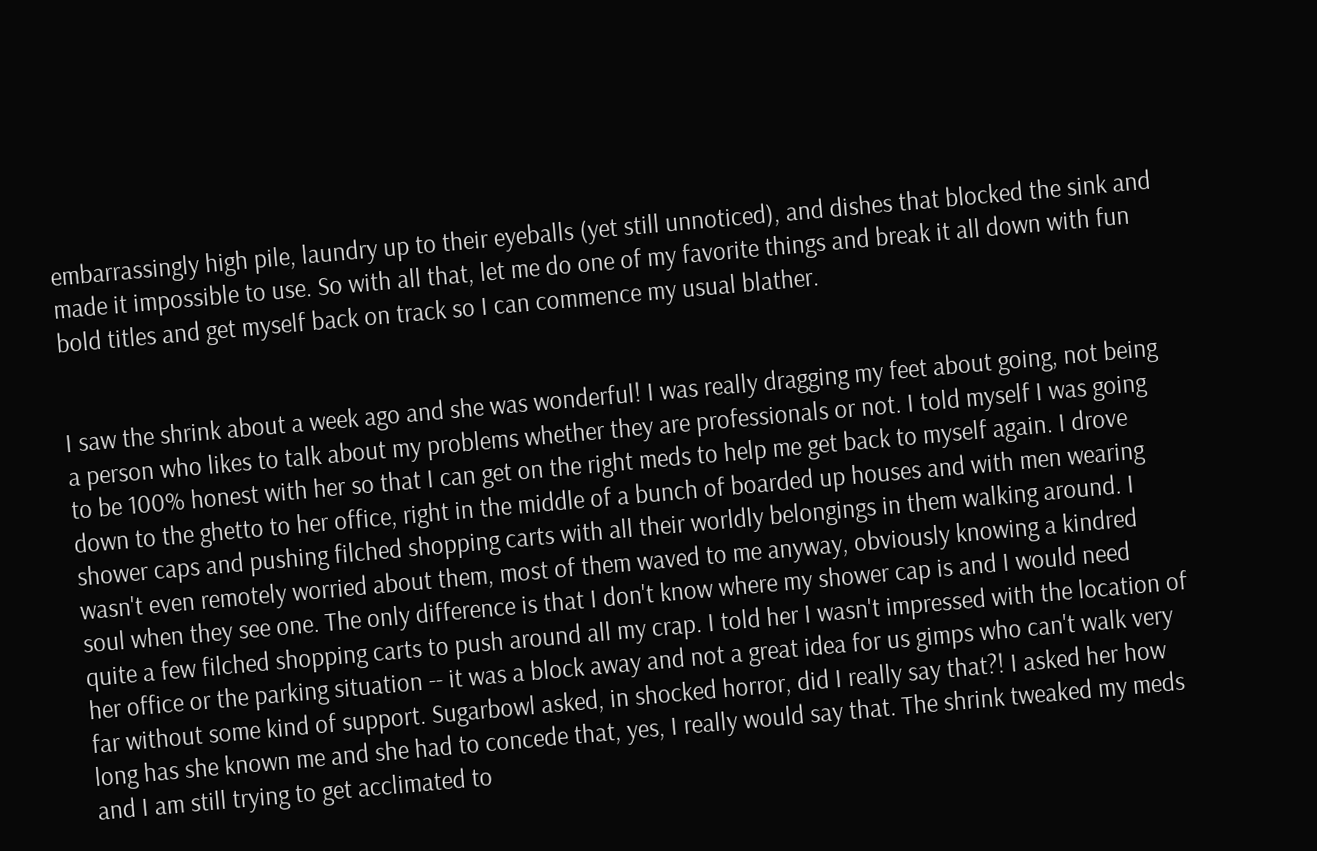embarrassingly high pile, laundry up to their eyeballs (yet still unnoticed), and dishes that blocked the sink and made it impossible to use. So with all that, let me do one of my favorite things and break it all down with fun bold titles and get myself back on track so I can commence my usual blather.


I saw the shrink about a week ago and she was wonderful! I was really dragging my feet about going, not being a person who likes to talk about my problems whether they are professionals or not. I told myself I was going to be 100% honest with her so that I can get on the right meds to help me get back to myself again. I drove down to the ghetto to her office, right in the middle of a bunch of boarded up houses and with men wearing shower caps and pushing filched shopping carts with all their worldly belongings in them walking around. I wasn't even remotely worried about them, most of them waved to me anyway, obviously knowing a kindred soul when they see one. The only difference is that I don't know where my shower cap is and I would need quite a few filched shopping carts to push around all my crap. I told her I wasn't impressed with the location of her office or the parking situation -- it was a block away and not a great idea for us gimps who can't walk very far without some kind of support. Sugarbowl asked, in shocked horror, did I really say that?! I asked her how long has she known me and she had to concede that, yes, I really would say that. The shrink tweaked my meds and I am still trying to get acclimated to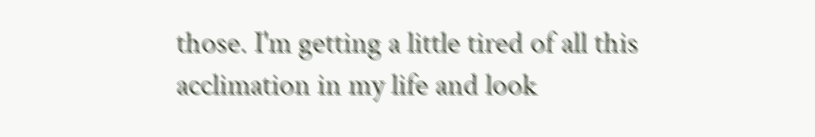those. I'm getting a little tired of all this acclimation in my life and look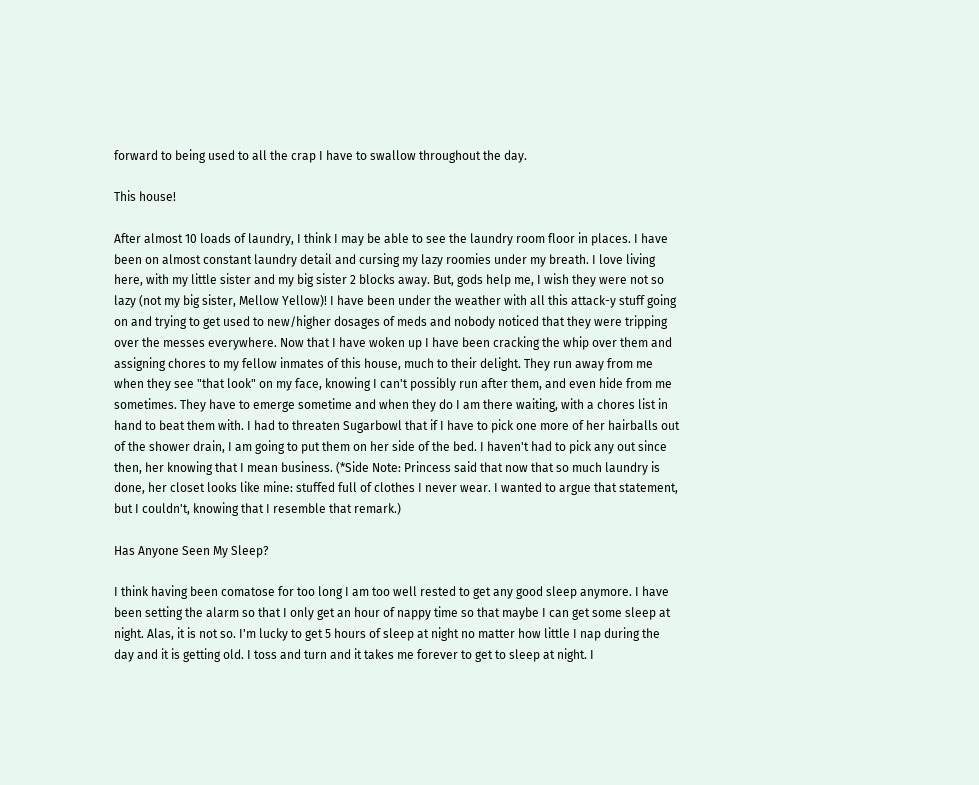forward to being used to all the crap I have to swallow throughout the day.

This house!

After almost 10 loads of laundry, I think I may be able to see the laundry room floor in places. I have been on almost constant laundry detail and cursing my lazy roomies under my breath. I love living here, with my little sister and my big sister 2 blocks away. But, gods help me, I wish they were not so lazy (not my big sister, Mellow Yellow)! I have been under the weather with all this attack-y stuff going on and trying to get used to new/higher dosages of meds and nobody noticed that they were tripping over the messes everywhere. Now that I have woken up I have been cracking the whip over them and assigning chores to my fellow inmates of this house, much to their delight. They run away from me when they see "that look" on my face, knowing I can't possibly run after them, and even hide from me sometimes. They have to emerge sometime and when they do I am there waiting, with a chores list in hand to beat them with. I had to threaten Sugarbowl that if I have to pick one more of her hairballs out of the shower drain, I am going to put them on her side of the bed. I haven't had to pick any out since then, her knowing that I mean business. (*Side Note: Princess said that now that so much laundry is done, her closet looks like mine: stuffed full of clothes I never wear. I wanted to argue that statement, but I couldn't, knowing that I resemble that remark.)

Has Anyone Seen My Sleep?

I think having been comatose for too long I am too well rested to get any good sleep anymore. I have been setting the alarm so that I only get an hour of nappy time so that maybe I can get some sleep at night. Alas, it is not so. I'm lucky to get 5 hours of sleep at night no matter how little I nap during the day and it is getting old. I toss and turn and it takes me forever to get to sleep at night. I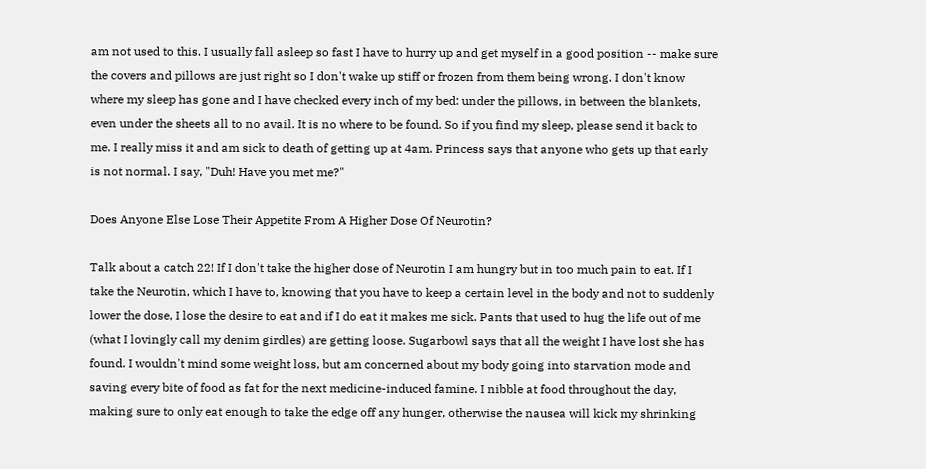am not used to this. I usually fall asleep so fast I have to hurry up and get myself in a good position -- make sure the covers and pillows are just right so I don't wake up stiff or frozen from them being wrong. I don't know where my sleep has gone and I have checked every inch of my bed: under the pillows, in between the blankets, even under the sheets all to no avail. It is no where to be found. So if you find my sleep, please send it back to me. I really miss it and am sick to death of getting up at 4am. Princess says that anyone who gets up that early is not normal. I say, "Duh! Have you met me?"

Does Anyone Else Lose Their Appetite From A Higher Dose Of Neurotin?

Talk about a catch 22! If I don't take the higher dose of Neurotin I am hungry but in too much pain to eat. If I take the Neurotin, which I have to, knowing that you have to keep a certain level in the body and not to suddenly lower the dose, I lose the desire to eat and if I do eat it makes me sick. Pants that used to hug the life out of me (what I lovingly call my denim girdles) are getting loose. Sugarbowl says that all the weight I have lost she has found. I wouldn't mind some weight loss, but am concerned about my body going into starvation mode and saving every bite of food as fat for the next medicine-induced famine. I nibble at food throughout the day, making sure to only eat enough to take the edge off any hunger, otherwise the nausea will kick my shrinking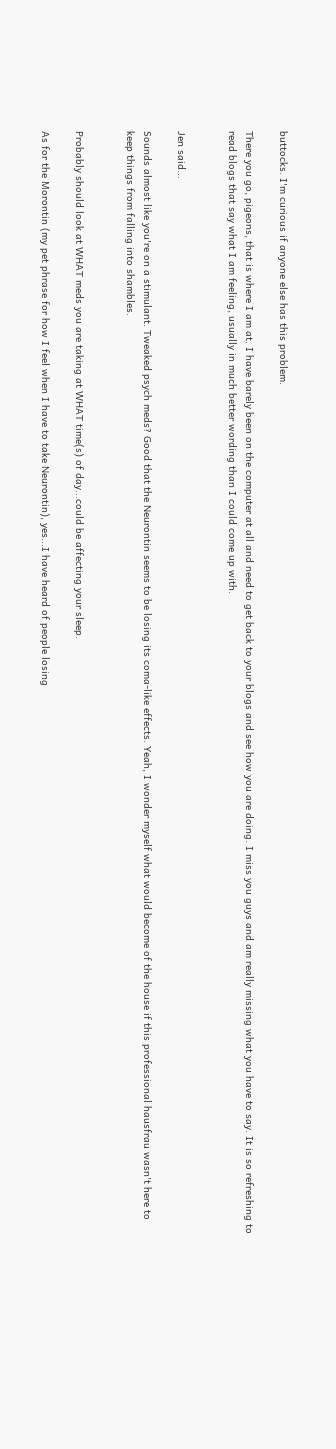buttocks. I'm curious if anyone else has this problem.

There you go, pigeons, that is where I am at. I have barely been on the computer at all and need to get back to your blogs and see how you are doing. I miss you guys and am really missing what you have to say. It is so refreshing to read blogs that say what I am feeling, usually in much better wording than I could come up with.


Jen said...

Sounds almost like you're on a stimulant. Tweaked psych meds? Good that the Neurontin seems to be losing its coma-like effects. Yeah, I wonder myself what would become of the house if this professional hausfrau wasn't here to keep things from falling into shambles.


Probably should look at WHAT meds you are taking at WHAT time(s) of day...could be affecting your sleep.

As for the Morontin (my pet phrase for how I feel when I have to take Neurontin), yes...I have heard of people losing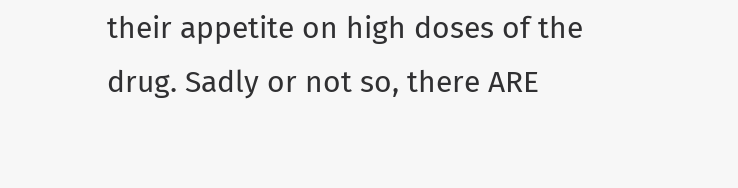their appetite on high doses of the drug. Sadly or not so, there ARE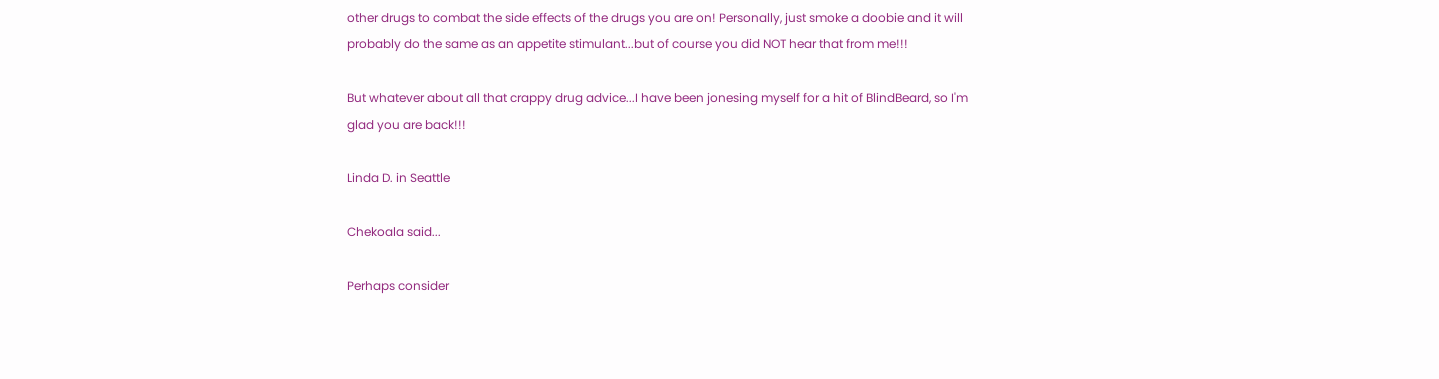other drugs to combat the side effects of the drugs you are on! Personally, just smoke a doobie and it will probably do the same as an appetite stimulant...but of course you did NOT hear that from me!!!

But whatever about all that crappy drug advice...I have been jonesing myself for a hit of BlindBeard, so I'm glad you are back!!!

Linda D. in Seattle

Chekoala said...

Perhaps consider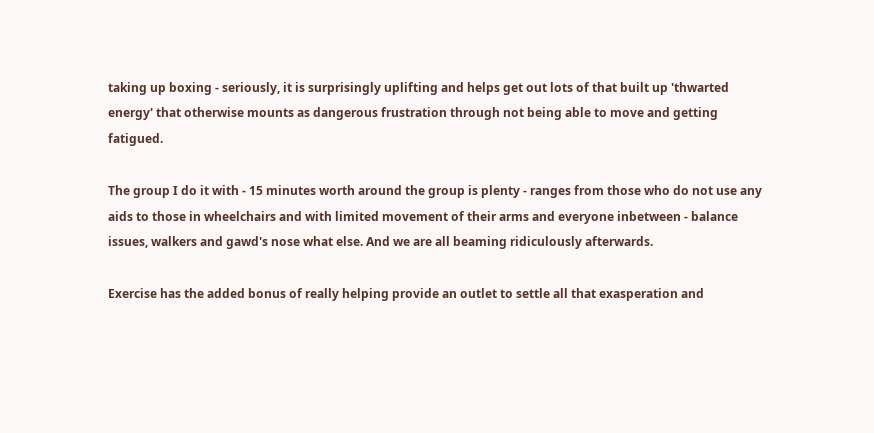taking up boxing - seriously, it is surprisingly uplifting and helps get out lots of that built up 'thwarted energy' that otherwise mounts as dangerous frustration through not being able to move and getting fatigued.

The group I do it with - 15 minutes worth around the group is plenty - ranges from those who do not use any aids to those in wheelchairs and with limited movement of their arms and everyone inbetween - balance issues, walkers and gawd's nose what else. And we are all beaming ridiculously afterwards.

Exercise has the added bonus of really helping provide an outlet to settle all that exasperation and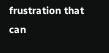frustration that can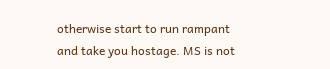otherwise start to run rampant and take you hostage. MS is not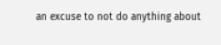an excuse to not do anything about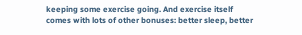keeping some exercise going. And exercise itself comes with lots of other bonuses: better sleep, better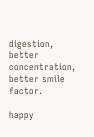digestion, better concentration, better smile factor.

happy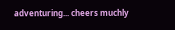adventuring... cheers muchly